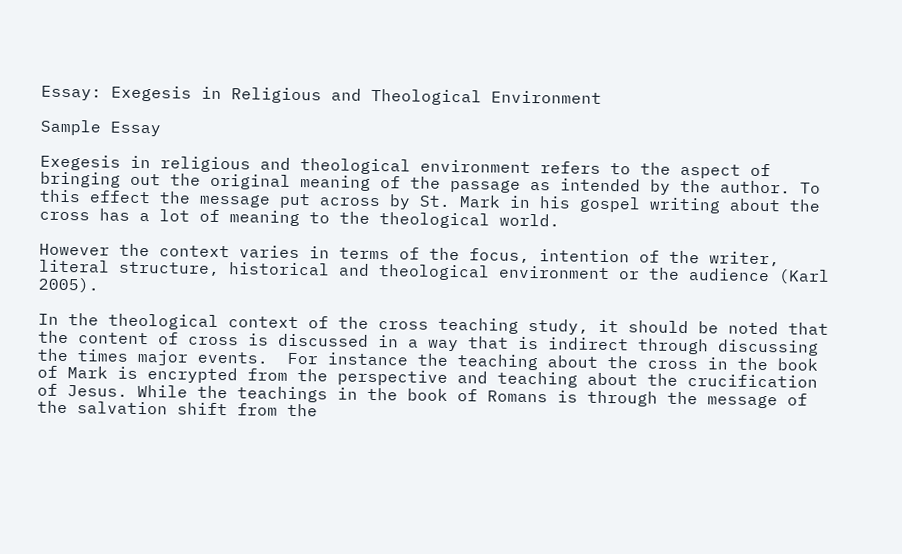Essay: Exegesis in Religious and Theological Environment

Sample Essay

Exegesis in religious and theological environment refers to the aspect of bringing out the original meaning of the passage as intended by the author. To this effect the message put across by St. Mark in his gospel writing about the cross has a lot of meaning to the theological world.

However the context varies in terms of the focus, intention of the writer, literal structure, historical and theological environment or the audience (Karl 2005).

In the theological context of the cross teaching study, it should be noted that the content of cross is discussed in a way that is indirect through discussing the times major events.  For instance the teaching about the cross in the book of Mark is encrypted from the perspective and teaching about the crucification of Jesus. While the teachings in the book of Romans is through the message of the salvation shift from the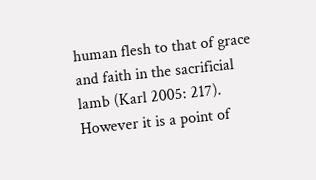human flesh to that of grace and faith in the sacrificial lamb (Karl 2005: 217).  However it is a point of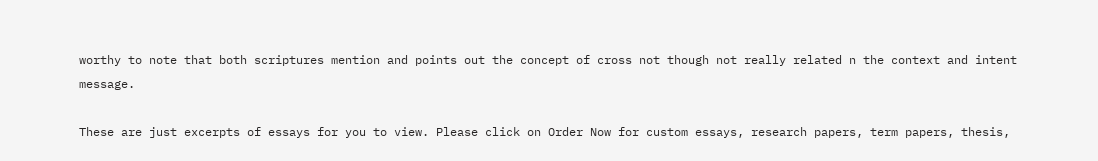worthy to note that both scriptures mention and points out the concept of cross not though not really related n the context and intent message.

These are just excerpts of essays for you to view. Please click on Order Now for custom essays, research papers, term papers, thesis,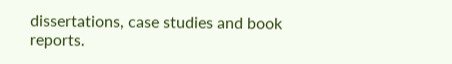dissertations, case studies and book reports.